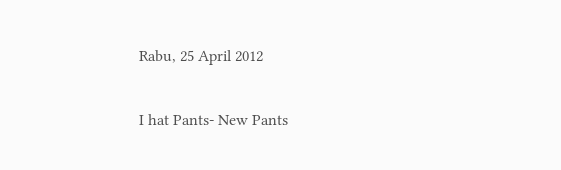Rabu, 25 April 2012

I hat Pants- New Pants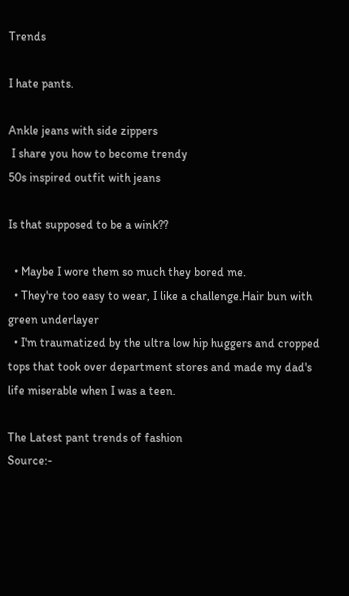Trends

I hate pants.

Ankle jeans with side zippers
 I share you how to become trendy
50s inspired outfit with jeans

Is that supposed to be a wink??

  • Maybe I wore them so much they bored me.
  • They're too easy to wear, I like a challenge.Hair bun with green underlayer
  • I'm traumatized by the ultra low hip huggers and cropped tops that took over department stores and made my dad's life miserable when I was a teen.

The Latest pant trends of fashion
Source:-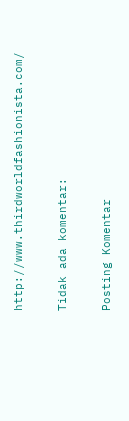http://www.thirdworldfashionista.com/

Tidak ada komentar:

Posting Komentar